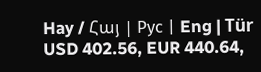Hay / Հայ | Рус | Eng | Tür
USD 402.56, EUR 440.64,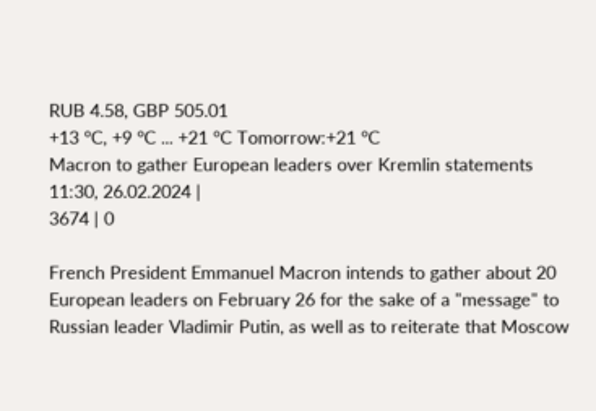RUB 4.58, GBP 505.01
+13 °C, +9 °C ... +21 °C Tomorrow:+21 °C
Macron to gather European leaders over Kremlin statements
11:30, 26.02.2024 |
3674 | 0

French President Emmanuel Macron intends to gather about 20 European leaders on February 26 for the sake of a "message" to Russian leader Vladimir Putin, as well as to reiterate that Moscow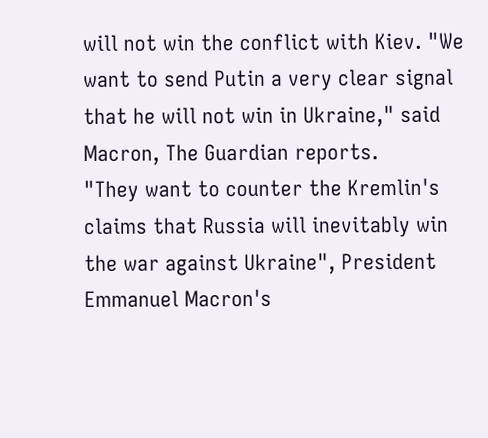will not win the conflict with Kiev. "We want to send Putin a very clear signal that he will not win in Ukraine," said Macron, The Guardian reports.
"They want to counter the Kremlin's claims that Russia will inevitably win the war against Ukraine", President Emmanuel Macron's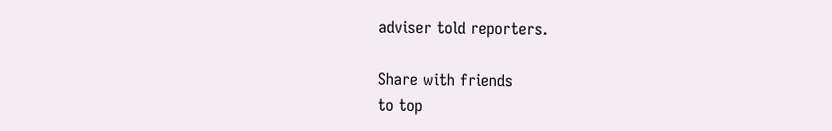adviser told reporters.

Share with friends
to top